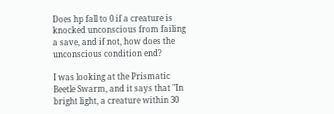Does hp fall to 0 if a creature is knocked unconscious from failing a save, and if not, how does the unconscious condition end?

I was looking at the Prismatic Beetle Swarm, and it says that "In bright light, a creature within 30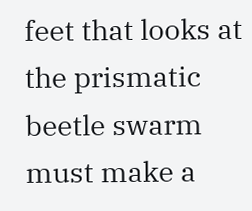feet that looks at the prismatic beetle swarm must make a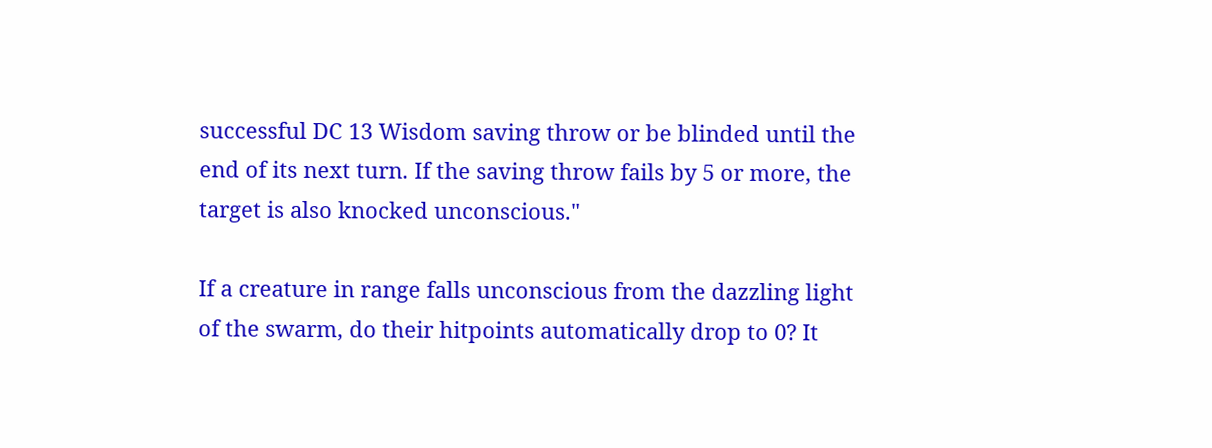successful DC 13 Wisdom saving throw or be blinded until the end of its next turn. If the saving throw fails by 5 or more, the target is also knocked unconscious."

If a creature in range falls unconscious from the dazzling light of the swarm, do their hitpoints automatically drop to 0? It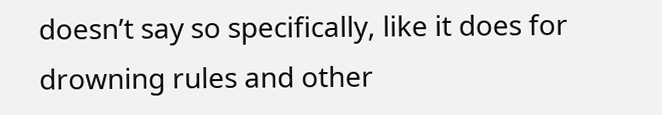doesn’t say so specifically, like it does for drowning rules and other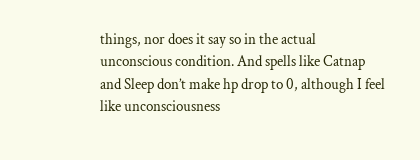things, nor does it say so in the actual unconscious condition. And spells like Catnap and Sleep don’t make hp drop to 0, although I feel like unconsciousness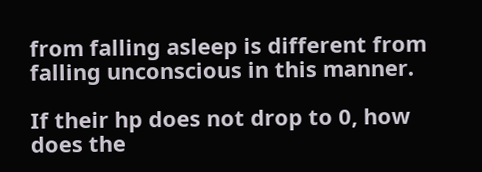from falling asleep is different from falling unconscious in this manner.

If their hp does not drop to 0, how does the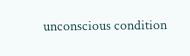unconscious condition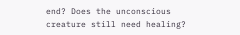end? Does the unconscious creature still need healing?